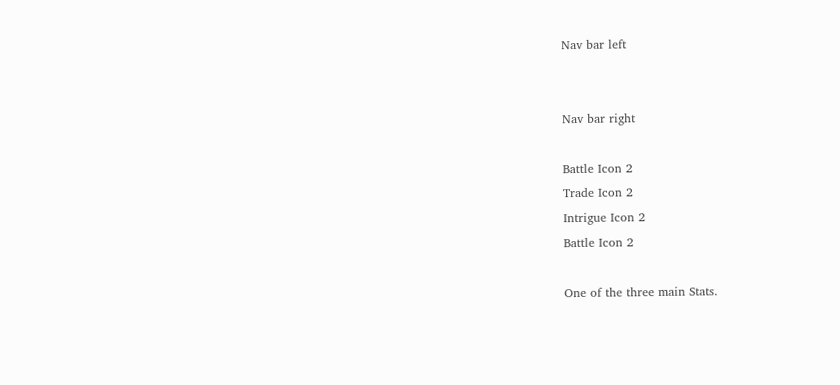Nav bar left


Nav bar right

Battle Icon 2
Trade Icon 2
Intrigue Icon 2
Battle Icon 2

One of the three main Stats.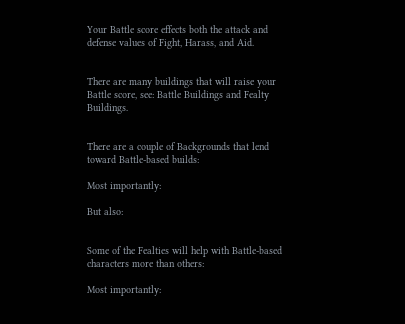Your Battle score effects both the attack and defense values of Fight, Harass, and Aid.


There are many buildings that will raise your Battle score, see: Battle Buildings and Fealty Buildings.


There are a couple of Backgrounds that lend toward Battle-based builds:

Most importantly:

But also:


Some of the Fealties will help with Battle-based characters more than others:

Most importantly: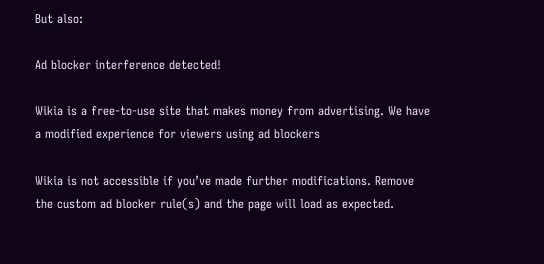But also:

Ad blocker interference detected!

Wikia is a free-to-use site that makes money from advertising. We have a modified experience for viewers using ad blockers

Wikia is not accessible if you’ve made further modifications. Remove the custom ad blocker rule(s) and the page will load as expected.